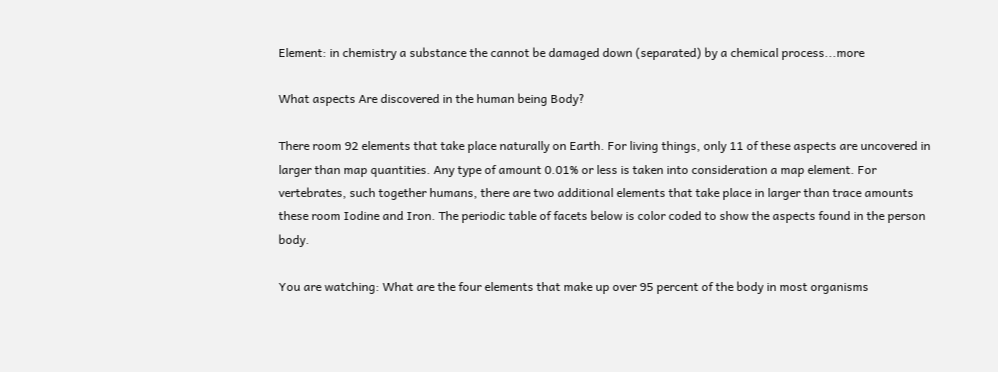Element: in chemistry a substance the cannot be damaged down (separated) by a chemical process...more

What aspects Are discovered in the human being Body?

There room 92 elements that take place naturally on Earth. For living things, only 11 of these aspects are uncovered in larger than map quantities. Any type of amount 0.01% or less is taken into consideration a map element. For vertebrates, such together humans, there are two additional elements that take place in larger than trace amounts these room Iodine and Iron. The periodic table of facets below is color coded to show the aspects found in the person body.

You are watching: What are the four elements that make up over 95 percent of the body in most organisms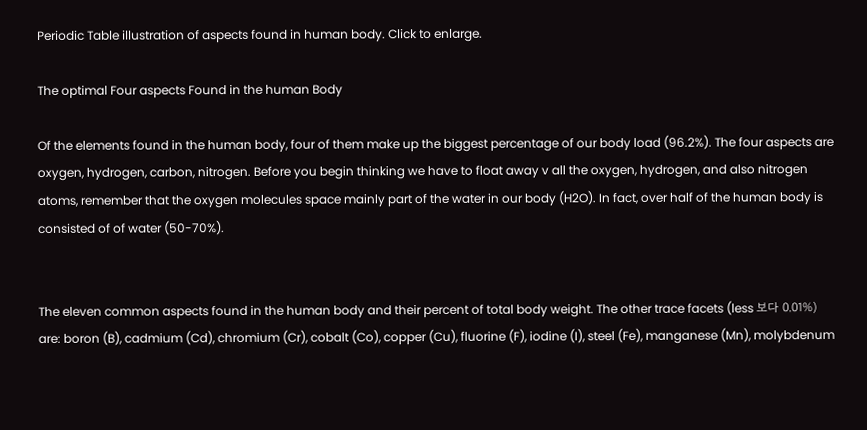Periodic Table illustration of aspects found in human body. Click to enlarge.

The optimal Four aspects Found in the human Body

Of the elements found in the human body, four of them make up the biggest percentage of our body load (96.2%). The four aspects are oxygen, hydrogen, carbon, nitrogen. Before you begin thinking we have to float away v all the oxygen, hydrogen, and also nitrogen atoms, remember that the oxygen molecules space mainly part of the water in our body (H2O). In fact, over half of the human body is consisted of of water (50-70%).


The eleven common aspects found in the human body and their percent of total body weight. The other trace facets (less 보다 0.01%) are: boron (B), cadmium (Cd), chromium (Cr), cobalt (Co), copper (Cu), fluorine (F), iodine (I), steel (Fe), manganese (Mn), molybdenum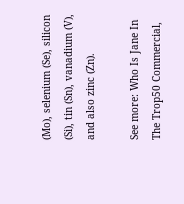(Mo), selenium (Se), silicon (Si), tin (Sn), vanadium (V), and also zinc (Zn).

See more: Who Is Jane In The Trop50 Commercial,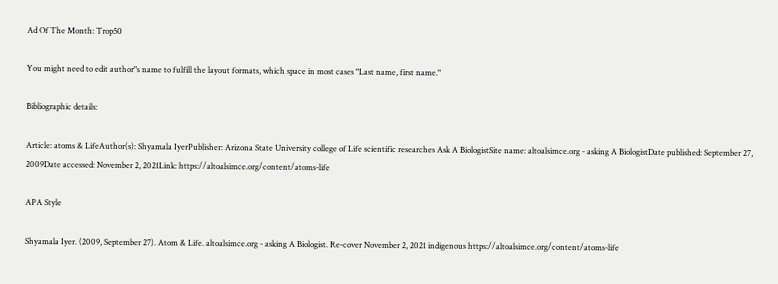Ad Of The Month: Trop50

You might need to edit author"s name to fulfill the layout formats, which space in most cases "Last name, first name."

Bibliographic details:

Article: atoms & LifeAuthor(s): Shyamala IyerPublisher: Arizona State University college of Life scientific researches Ask A BiologistSite name: altoalsimce.org - asking A BiologistDate published: September 27, 2009Date accessed: November 2, 2021Link: https://altoalsimce.org/content/atoms-life

APA Style

Shyamala Iyer. (2009, September 27). Atom & Life. altoalsimce.org - asking A Biologist. Re-cover November 2, 2021 indigenous https://altoalsimce.org/content/atoms-life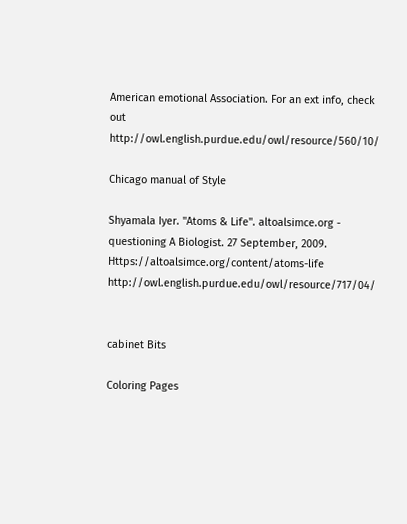American emotional Association. For an ext info, check out http://owl.english.purdue.edu/owl/resource/560/10/

Chicago manual of Style

Shyamala Iyer. "Atoms & Life". altoalsimce.org - questioning A Biologist. 27 September, 2009. Https://altoalsimce.org/content/atoms-life http://owl.english.purdue.edu/owl/resource/717/04/


cabinet Bits

Coloring Pages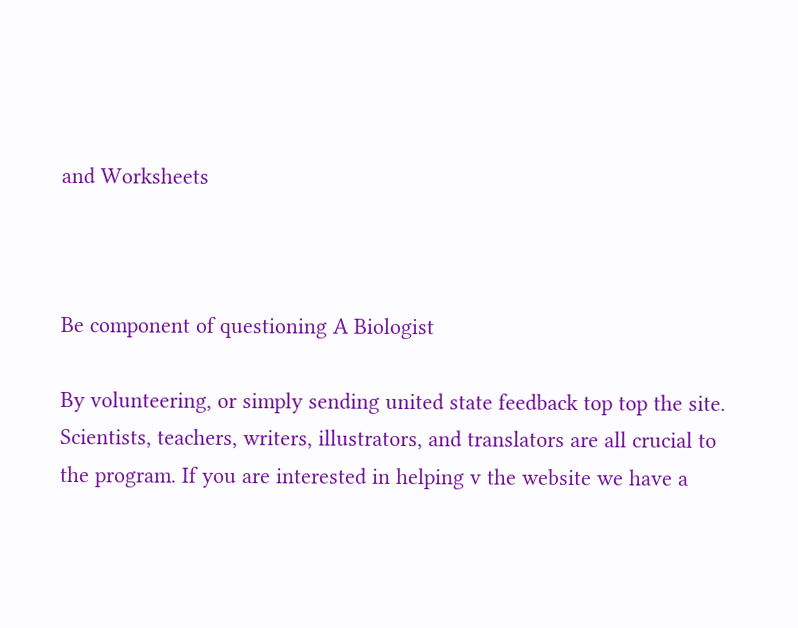and Worksheets



Be component of questioning A Biologist

By volunteering, or simply sending united state feedback top top the site. Scientists, teachers, writers, illustrators, and translators are all crucial to the program. If you are interested in helping v the website we have a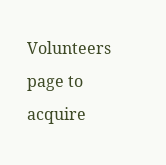Volunteers page to acquire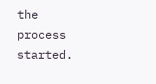the process started.